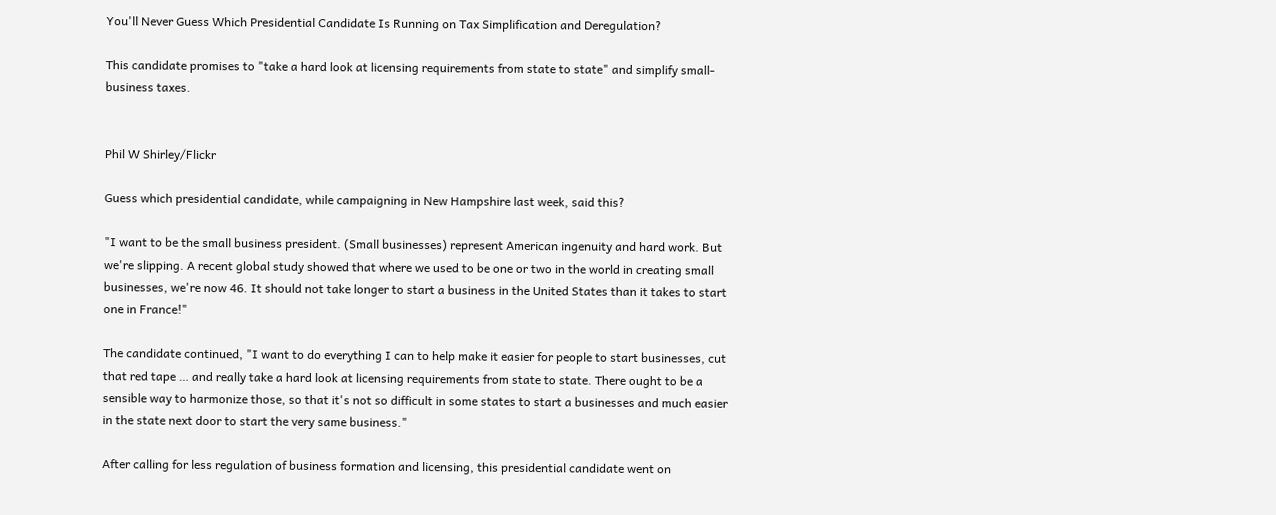You'll Never Guess Which Presidential Candidate Is Running on Tax Simplification and Deregulation?

This candidate promises to "take a hard look at licensing requirements from state to state" and simplify small-business taxes.


Phil W Shirley/Flickr

Guess which presidential candidate, while campaigning in New Hampshire last week, said this?

"I want to be the small business president. (Small businesses) represent American ingenuity and hard work. But we're slipping. A recent global study showed that where we used to be one or two in the world in creating small businesses, we're now 46. It should not take longer to start a business in the United States than it takes to start one in France!"

The candidate continued, "I want to do everything I can to help make it easier for people to start businesses, cut that red tape … and really take a hard look at licensing requirements from state to state. There ought to be a sensible way to harmonize those, so that it's not so difficult in some states to start a businesses and much easier in the state next door to start the very same business."

After calling for less regulation of business formation and licensing, this presidential candidate went on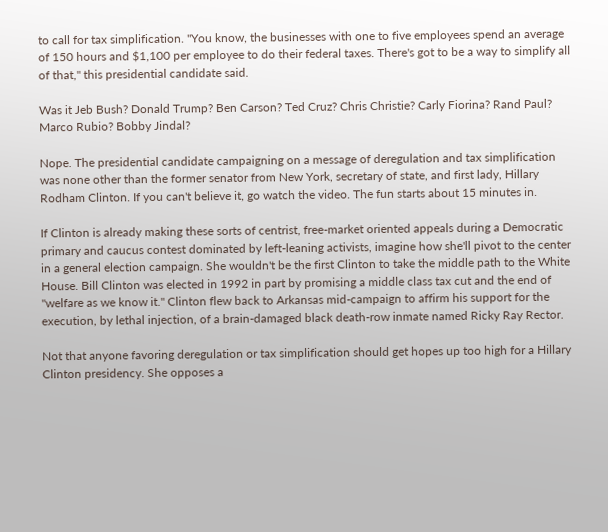to call for tax simplification. "You know, the businesses with one to five employees spend an average of 150 hours and $1,100 per employee to do their federal taxes. There's got to be a way to simplify all of that," this presidential candidate said.

Was it Jeb Bush? Donald Trump? Ben Carson? Ted Cruz? Chris Christie? Carly Fiorina? Rand Paul? Marco Rubio? Bobby Jindal?

Nope. The presidential candidate campaigning on a message of deregulation and tax simplification was none other than the former senator from New York, secretary of state, and first lady, Hillary Rodham Clinton. If you can't believe it, go watch the video. The fun starts about 15 minutes in.

If Clinton is already making these sorts of centrist, free-market oriented appeals during a Democratic primary and caucus contest dominated by left-leaning activists, imagine how she'll pivot to the center in a general election campaign. She wouldn't be the first Clinton to take the middle path to the White House. Bill Clinton was elected in 1992 in part by promising a middle class tax cut and the end of "welfare as we know it." Clinton flew back to Arkansas mid-campaign to affirm his support for the execution, by lethal injection, of a brain-damaged black death-row inmate named Ricky Ray Rector.

Not that anyone favoring deregulation or tax simplification should get hopes up too high for a Hillary Clinton presidency. She opposes a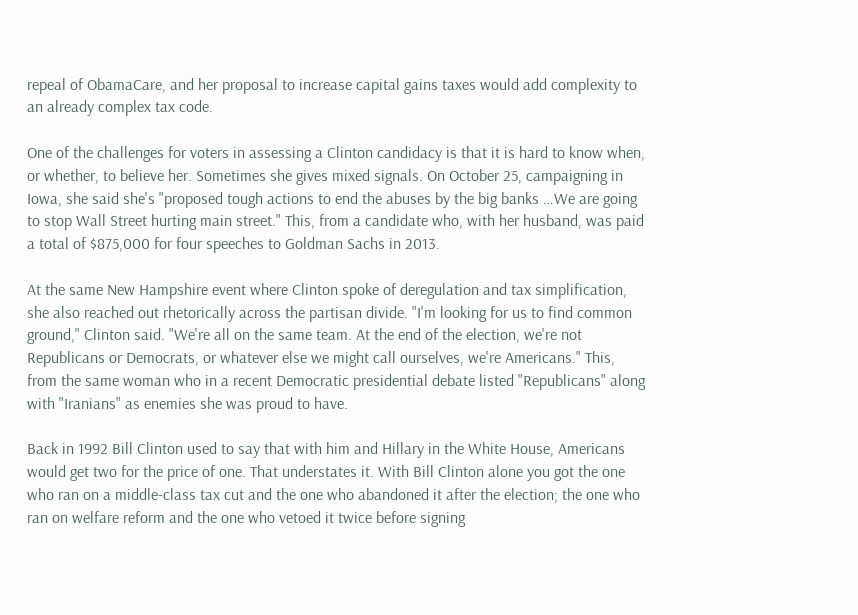repeal of ObamaCare, and her proposal to increase capital gains taxes would add complexity to an already complex tax code.

One of the challenges for voters in assessing a Clinton candidacy is that it is hard to know when, or whether, to believe her. Sometimes she gives mixed signals. On October 25, campaigning in Iowa, she said she's "proposed tough actions to end the abuses by the big banks …We are going to stop Wall Street hurting main street." This, from a candidate who, with her husband, was paid a total of $875,000 for four speeches to Goldman Sachs in 2013.

At the same New Hampshire event where Clinton spoke of deregulation and tax simplification, she also reached out rhetorically across the partisan divide. "I'm looking for us to find common ground," Clinton said. "We're all on the same team. At the end of the election, we're not Republicans or Democrats, or whatever else we might call ourselves, we're Americans." This, from the same woman who in a recent Democratic presidential debate listed "Republicans" along with "Iranians" as enemies she was proud to have.

Back in 1992 Bill Clinton used to say that with him and Hillary in the White House, Americans would get two for the price of one. That understates it. With Bill Clinton alone you got the one who ran on a middle-class tax cut and the one who abandoned it after the election; the one who ran on welfare reform and the one who vetoed it twice before signing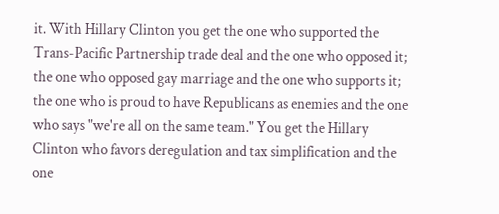it. With Hillary Clinton you get the one who supported the Trans-Pacific Partnership trade deal and the one who opposed it; the one who opposed gay marriage and the one who supports it; the one who is proud to have Republicans as enemies and the one who says "we're all on the same team." You get the Hillary Clinton who favors deregulation and tax simplification and the one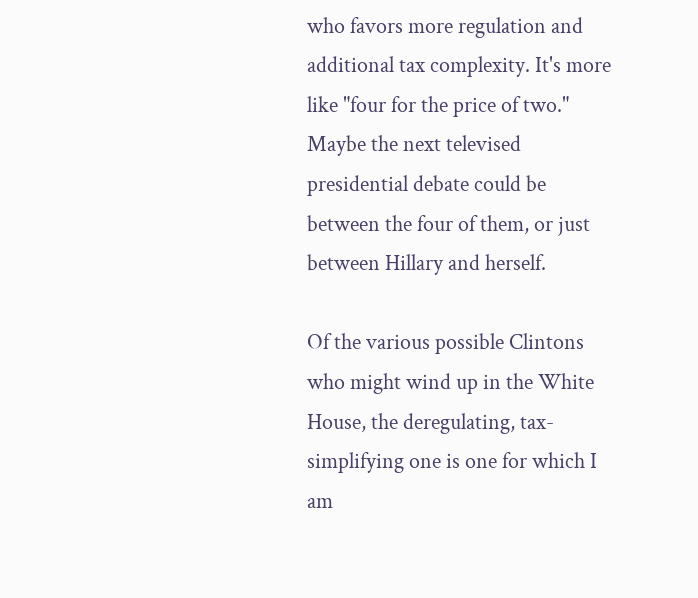who favors more regulation and additional tax complexity. It's more like "four for the price of two." Maybe the next televised presidential debate could be between the four of them, or just between Hillary and herself.

Of the various possible Clintons who might wind up in the White House, the deregulating, tax-simplifying one is one for which I am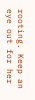rooting. Keep an eye out for her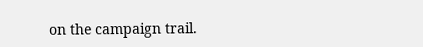on the campaign trail.